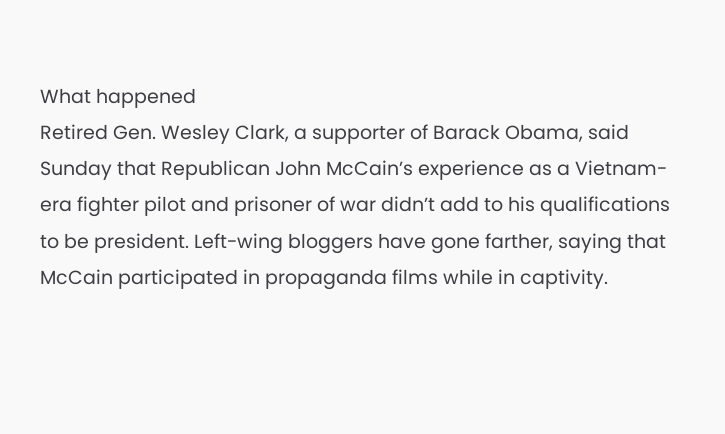What happened
Retired Gen. Wesley Clark, a supporter of Barack Obama, said Sunday that Republican John McCain’s experience as a Vietnam-era fighter pilot and prisoner of war didn’t add to his qualifications to be president. Left-wing bloggers have gone farther, saying that McCain participated in propaganda films while in captivity.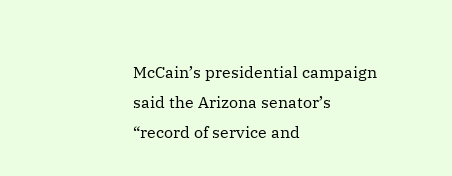McCain’s presidential campaign said the Arizona senator’s “record of service and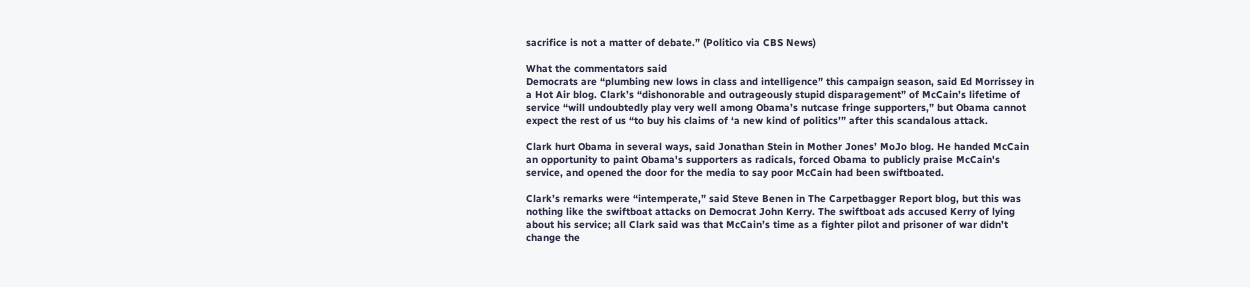sacrifice is not a matter of debate.” (Politico via CBS News)

What the commentators said
Democrats are “plumbing new lows in class and intelligence” this campaign season, said Ed Morrissey in a Hot Air blog. Clark’s “dishonorable and outrageously stupid disparagement” of McCain’s lifetime of service “will undoubtedly play very well among Obama’s nutcase fringe supporters,” but Obama cannot expect the rest of us “to buy his claims of ‘a new kind of politics’” after this scandalous attack.

Clark hurt Obama in several ways, said Jonathan Stein in Mother Jones’ MoJo blog. He handed McCain an opportunity to paint Obama's supporters as radicals, forced Obama to publicly praise McCain's service, and opened the door for the media to say poor McCain had been swiftboated.

Clark’s remarks were “intemperate,” said Steve Benen in The Carpetbagger Report blog, but this was nothing like the swiftboat attacks on Democrat John Kerry. The swiftboat ads accused Kerry of lying about his service; all Clark said was that McCain’s time as a fighter pilot and prisoner of war didn’t change the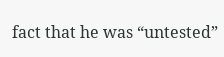fact that he was “untested”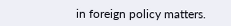in foreign policy matters.